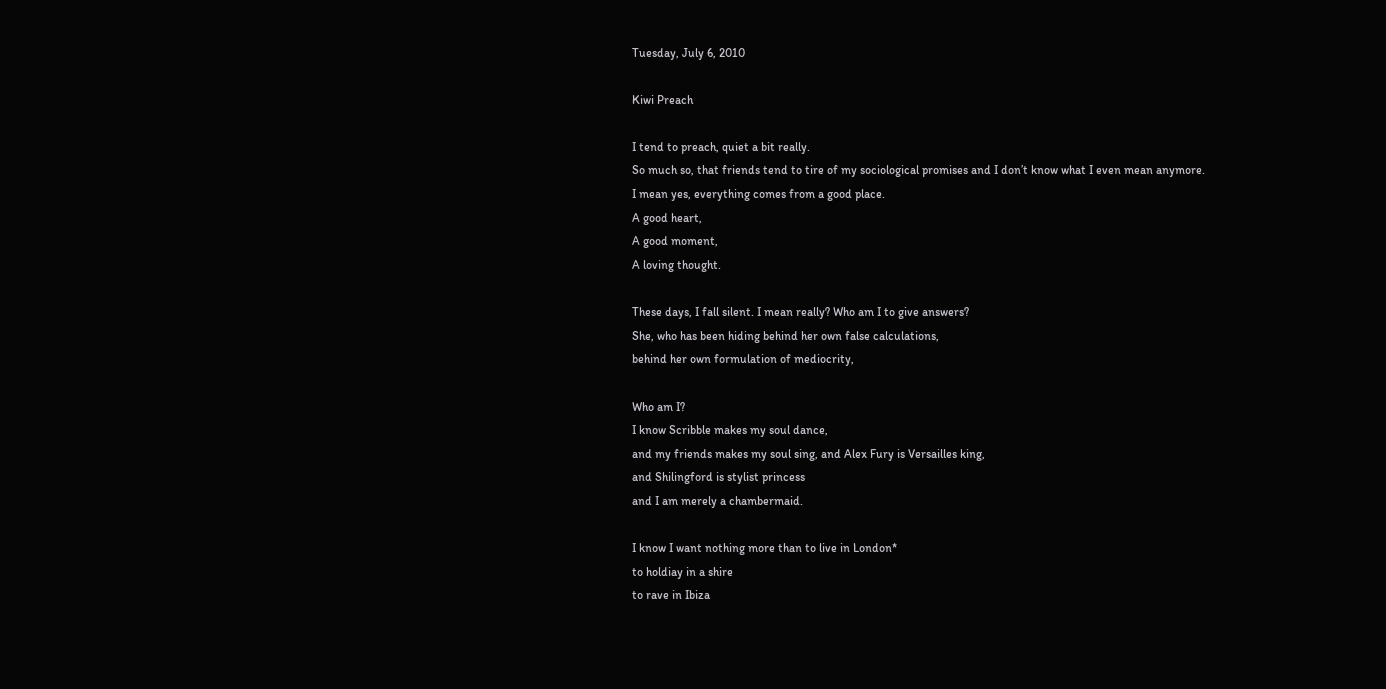Tuesday, July 6, 2010

Kiwi Preach

I tend to preach, quiet a bit really.
So much so, that friends tend to tire of my sociological promises and I don’t know what I even mean anymore.
I mean yes, everything comes from a good place.
A good heart,
A good moment,
A loving thought.

These days, I fall silent. I mean really? Who am I to give answers?
She, who has been hiding behind her own false calculations,
behind her own formulation of mediocrity,

Who am I?
I know Scribble makes my soul dance,
and my friends makes my soul sing, and Alex Fury is Versailles king,
and Shilingford is stylist princess
and I am merely a chambermaid.

I know I want nothing more than to live in London*
to holdiay in a shire
to rave in Ibiza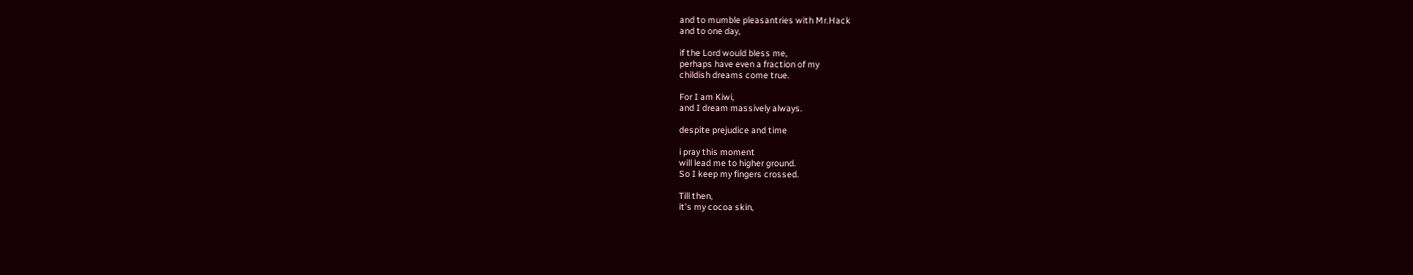and to mumble pleasantries with Mr.Hack
and to one day,

if the Lord would bless me,
perhaps have even a fraction of my
childish dreams come true.

For I am Kiwi,
and I dream massively always.

despite prejudice and time

i pray this moment
will lead me to higher ground.
So I keep my fingers crossed.

Till then,
it’s my cocoa skin,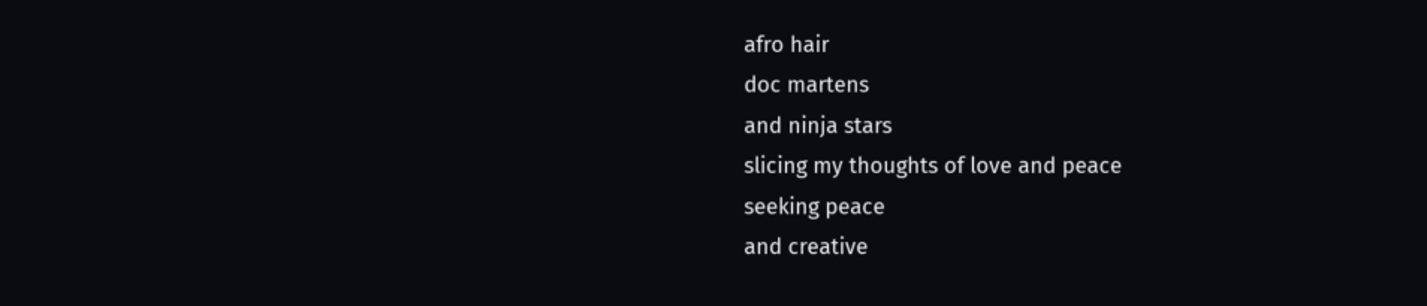afro hair
doc martens
and ninja stars
slicing my thoughts of love and peace
seeking peace
and creative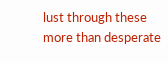lust through these
more than desperate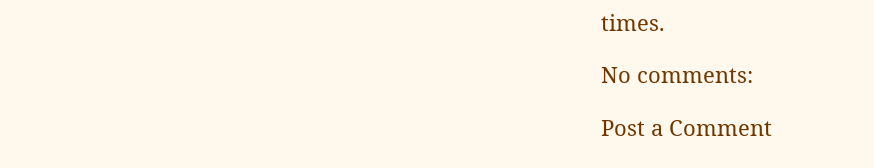times.

No comments:

Post a Comment